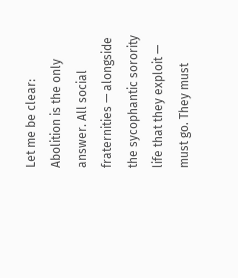Let me be clear: Abolition is the only answer. All social fraternities — alongside the sycophantic sorority life that they exploit — must go. They must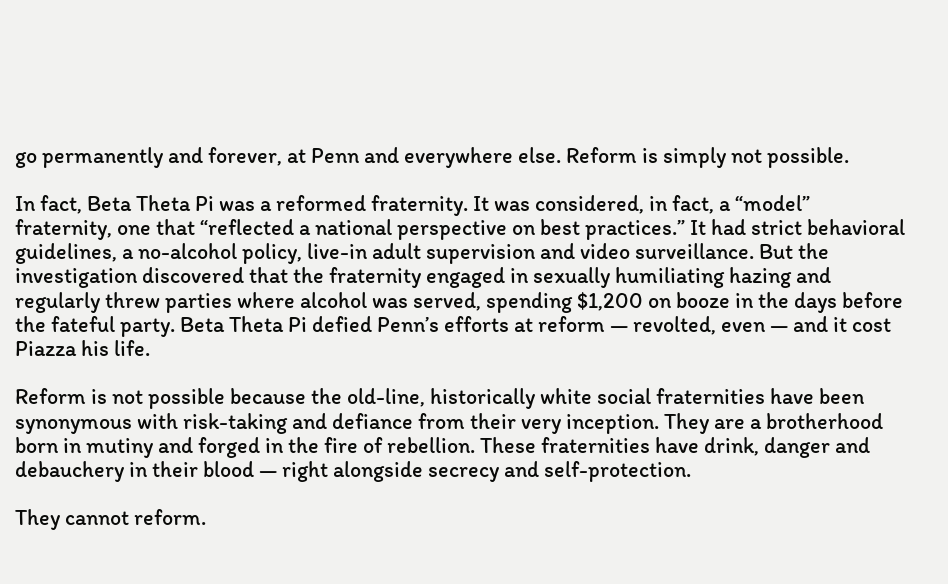go permanently and forever, at Penn and everywhere else. Reform is simply not possible.

In fact, Beta Theta Pi was a reformed fraternity. It was considered, in fact, a “model” fraternity, one that “reflected a national perspective on best practices.” It had strict behavioral guidelines, a no-alcohol policy, live-in adult supervision and video surveillance. But the investigation discovered that the fraternity engaged in sexually humiliating hazing and regularly threw parties where alcohol was served, spending $1,200 on booze in the days before the fateful party. Beta Theta Pi defied Penn’s efforts at reform — revolted, even — and it cost Piazza his life.

Reform is not possible because the old-line, historically white social fraternities have been synonymous with risk-taking and defiance from their very inception. They are a brotherhood born in mutiny and forged in the fire of rebellion. These fraternities have drink, danger and debauchery in their blood — right alongside secrecy and self-protection.

They cannot reform.